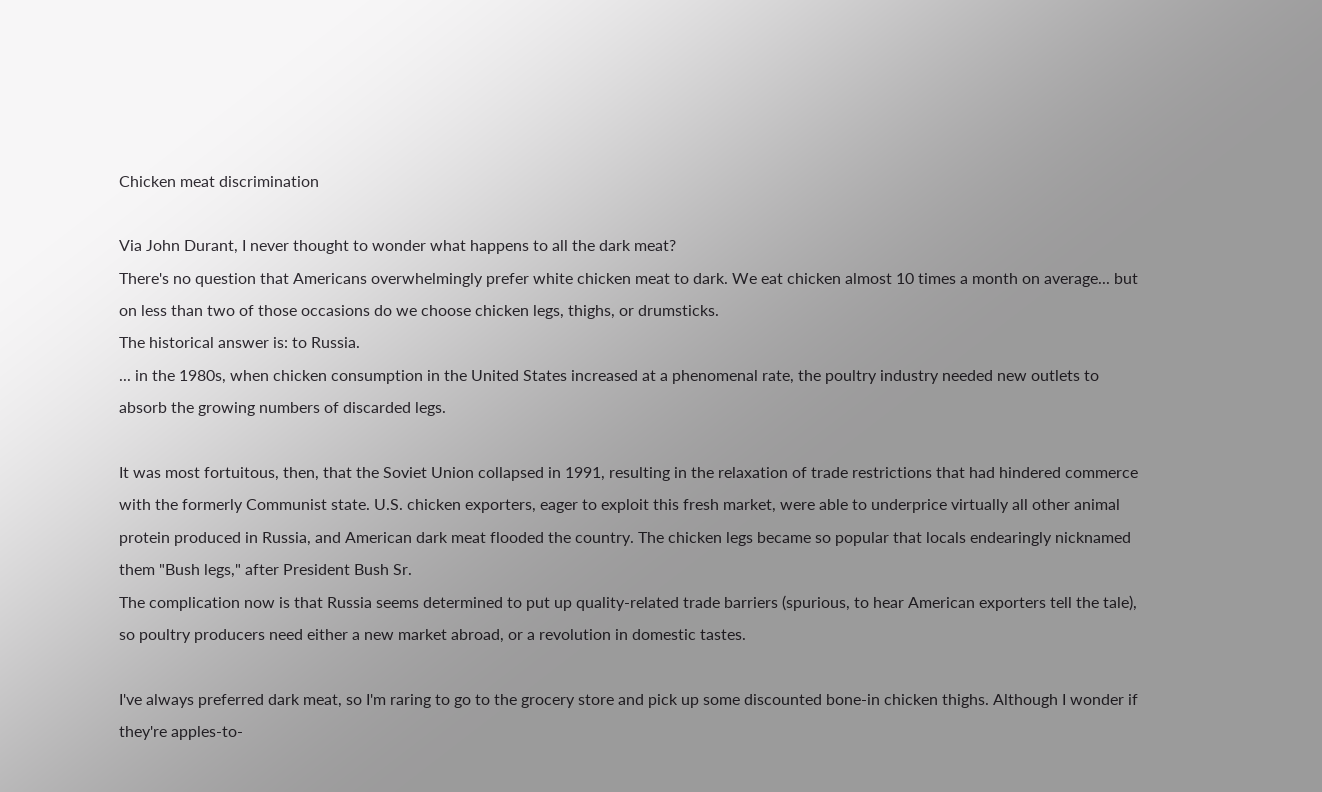Chicken meat discrimination

Via John Durant, I never thought to wonder what happens to all the dark meat?
There's no question that Americans overwhelmingly prefer white chicken meat to dark. We eat chicken almost 10 times a month on average... but on less than two of those occasions do we choose chicken legs, thighs, or drumsticks.
The historical answer is: to Russia.
... in the 1980s, when chicken consumption in the United States increased at a phenomenal rate, the poultry industry needed new outlets to absorb the growing numbers of discarded legs.

It was most fortuitous, then, that the Soviet Union collapsed in 1991, resulting in the relaxation of trade restrictions that had hindered commerce with the formerly Communist state. U.S. chicken exporters, eager to exploit this fresh market, were able to underprice virtually all other animal protein produced in Russia, and American dark meat flooded the country. The chicken legs became so popular that locals endearingly nicknamed them "Bush legs," after President Bush Sr.
The complication now is that Russia seems determined to put up quality-related trade barriers (spurious, to hear American exporters tell the tale), so poultry producers need either a new market abroad, or a revolution in domestic tastes.

I've always preferred dark meat, so I'm raring to go to the grocery store and pick up some discounted bone-in chicken thighs. Although I wonder if they're apples-to-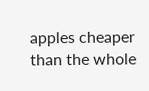apples cheaper than the whole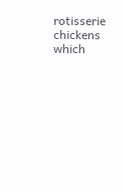rotisserie chickens which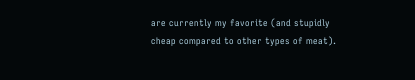are currently my favorite (and stupidly cheap compared to other types of meat).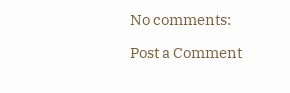No comments:

Post a Comment